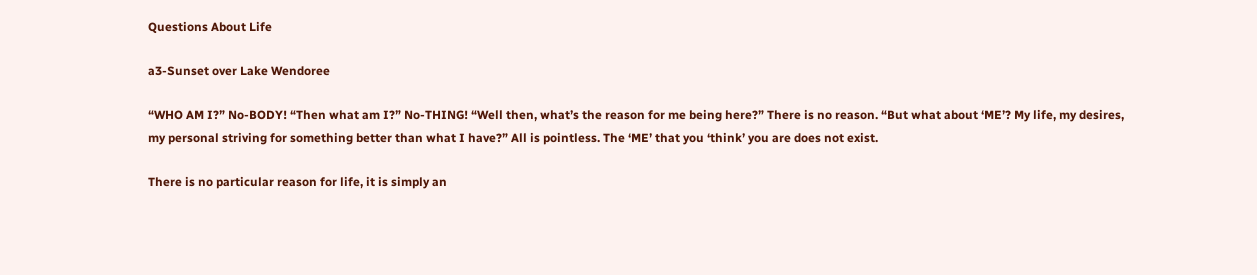Questions About Life

a3-Sunset over Lake Wendoree

“WHO AM I?” No-BODY! “Then what am I?” No-THING! “Well then, what’s the reason for me being here?” There is no reason. “But what about ‘ME’? My life, my desires, my personal striving for something better than what I have?” All is pointless. The ‘ME’ that you ‘think’ you are does not exist.

There is no particular reason for life, it is simply an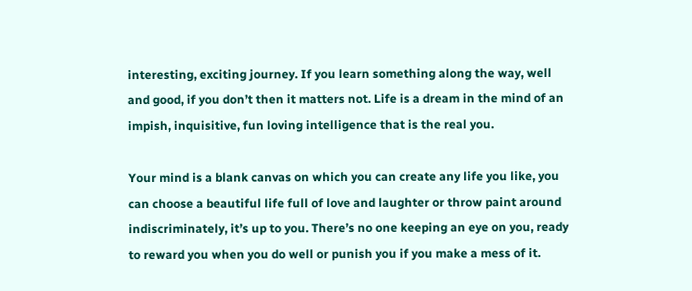interesting, exciting journey. If you learn something along the way, well and good, if you don’t then it matters not. Life is a dream in the mind of an impish, inquisitive, fun loving intelligence that is the real you.

Your mind is a blank canvas on which you can create any life you like, you can choose a beautiful life full of love and laughter or throw paint around indiscriminately, it’s up to you. There’s no one keeping an eye on you, ready to reward you when you do well or punish you if you make a mess of it.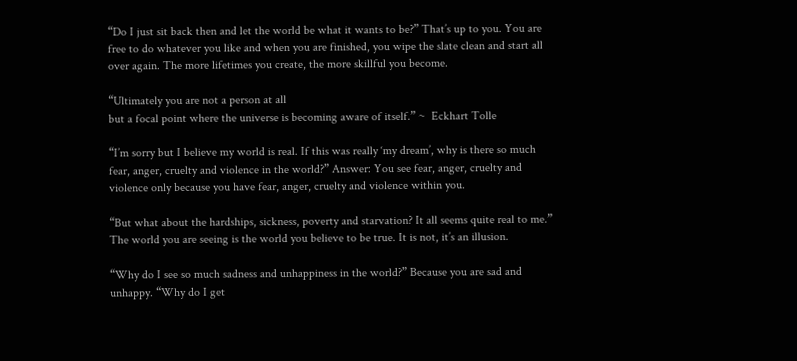“Do I just sit back then and let the world be what it wants to be?” That’s up to you. You are free to do whatever you like and when you are finished, you wipe the slate clean and start all over again. The more lifetimes you create, the more skillful you become.

“Ultimately you are not a person at all
but a focal point where the universe is becoming aware of itself.” ~  Eckhart Tolle

“I’m sorry but I believe my world is real. If this was really ‘my dream’, why is there so much fear, anger, cruelty and violence in the world?” Answer: You see fear, anger, cruelty and violence only because you have fear, anger, cruelty and violence within you.

“But what about the hardships, sickness, poverty and starvation? It all seems quite real to me.” The world you are seeing is the world you believe to be true. It is not, it’s an illusion.

“Why do I see so much sadness and unhappiness in the world?” Because you are sad and unhappy. “Why do I get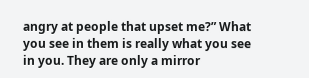angry at people that upset me?” What you see in them is really what you see in you. They are only a mirror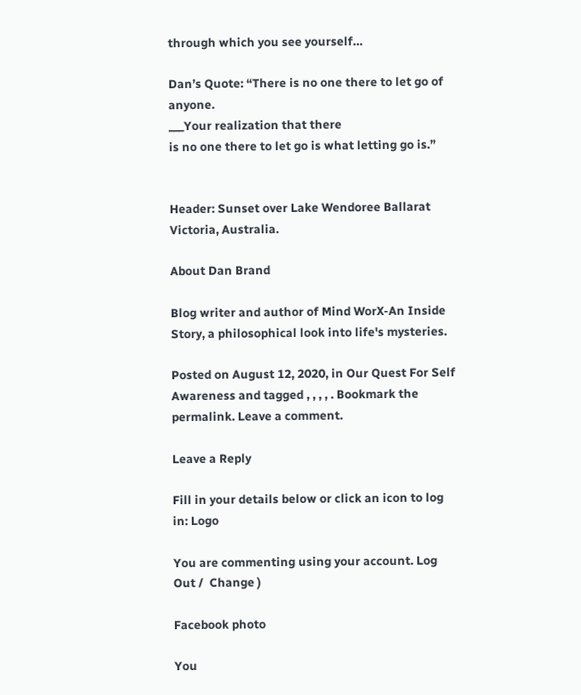through which you see yourself…

Dan’s Quote: “There is no one there to let go of anyone.
___Your realization that there
is no one there to let go is what letting go is.”


Header: Sunset over Lake Wendoree Ballarat Victoria, Australia.

About Dan Brand

Blog writer and author of Mind WorX-An Inside Story, a philosophical look into life's mysteries.

Posted on August 12, 2020, in Our Quest For Self Awareness and tagged , , , , . Bookmark the permalink. Leave a comment.

Leave a Reply

Fill in your details below or click an icon to log in: Logo

You are commenting using your account. Log Out /  Change )

Facebook photo

You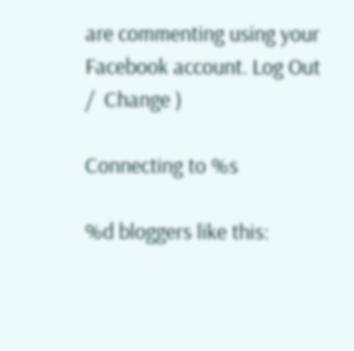are commenting using your Facebook account. Log Out /  Change )

Connecting to %s

%d bloggers like this: